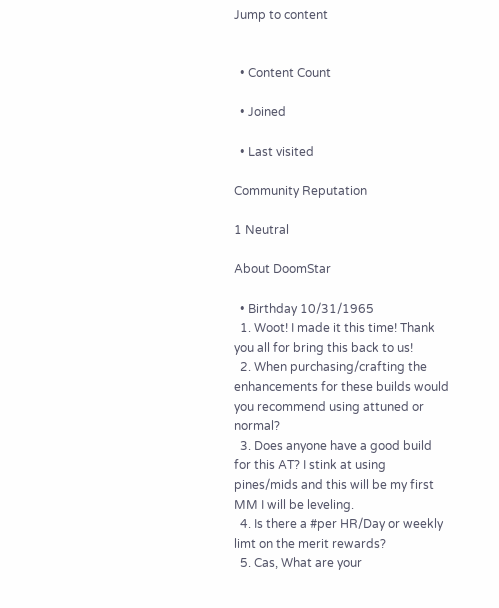Jump to content


  • Content Count

  • Joined

  • Last visited

Community Reputation

1 Neutral

About DoomStar

  • Birthday 10/31/1965
  1. Woot! I made it this time! Thank you all for bring this back to us!
  2. When purchasing/crafting the enhancements for these builds would you recommend using attuned or normal?
  3. Does anyone have a good build for this AT? I stink at using pines/mids and this will be my first MM I will be leveling.
  4. Is there a #per HR/Day or weekly limt on the merit rewards?
  5. Cas, What are your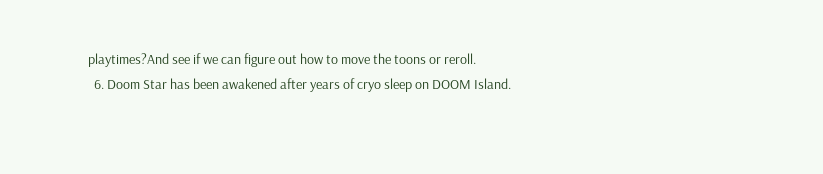playtimes?And see if we can figure out how to move the toons or reroll.
  6. Doom Star has been awakened after years of cryo sleep on DOOM Island.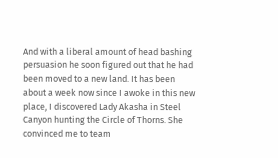And with a liberal amount of head bashing persuasion he soon figured out that he had been moved to a new land. It has been about a week now since I awoke in this new place, I discovered Lady Akasha in Steel Canyon hunting the Circle of Thorns. She convinced me to team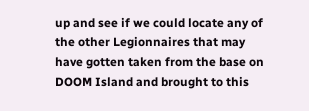up and see if we could locate any of the other Legionnaires that may have gotten taken from the base on DOOM Island and brought to this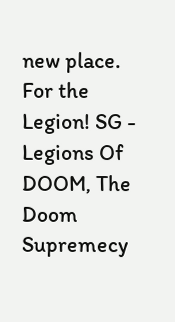new place. For the Legion! SG - Legions Of DOOM, The Doom Supremecy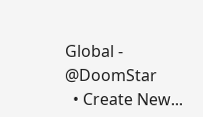Global - @DoomStar
  • Create New...